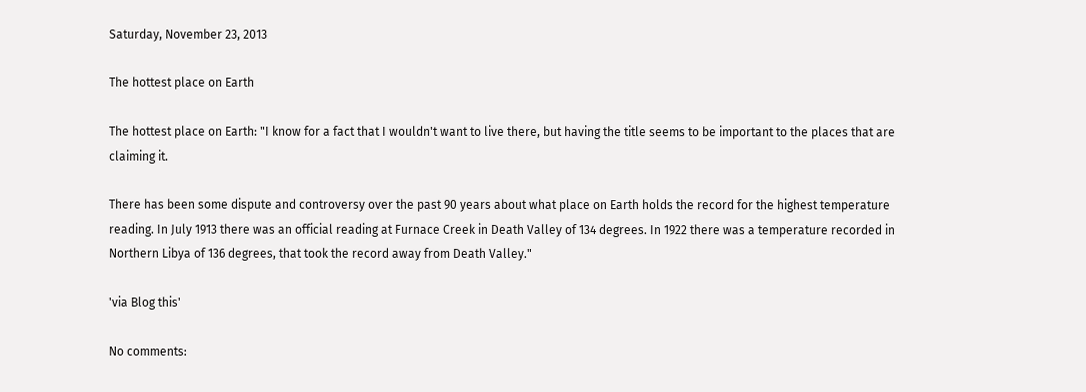Saturday, November 23, 2013

The hottest place on Earth

The hottest place on Earth: "I know for a fact that I wouldn't want to live there, but having the title seems to be important to the places that are claiming it.

There has been some dispute and controversy over the past 90 years about what place on Earth holds the record for the highest temperature reading. In July 1913 there was an official reading at Furnace Creek in Death Valley of 134 degrees. In 1922 there was a temperature recorded in Northern Libya of 136 degrees, that took the record away from Death Valley."

'via Blog this'

No comments: